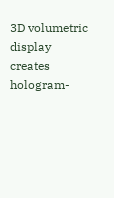3D volumetric display creates hologram-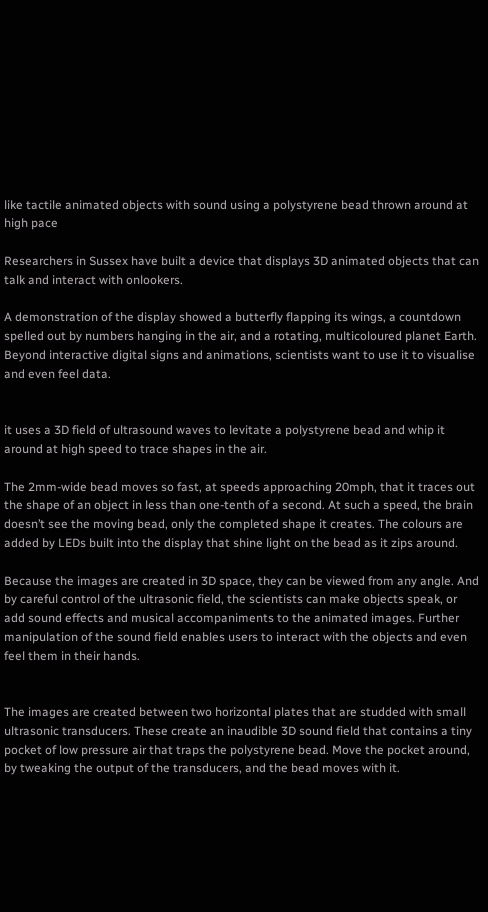like tactile animated objects with sound using a polystyrene bead thrown around at high pace

Researchers in Sussex have built a device that displays 3D animated objects that can talk and interact with onlookers.

A demonstration of the display showed a butterfly flapping its wings, a countdown spelled out by numbers hanging in the air, and a rotating, multicoloured planet Earth. Beyond interactive digital signs and animations, scientists want to use it to visualise and even feel data.


it uses a 3D field of ultrasound waves to levitate a polystyrene bead and whip it around at high speed to trace shapes in the air.

The 2mm-wide bead moves so fast, at speeds approaching 20mph, that it traces out the shape of an object in less than one-tenth of a second. At such a speed, the brain doesn’t see the moving bead, only the completed shape it creates. The colours are added by LEDs built into the display that shine light on the bead as it zips around.

Because the images are created in 3D space, they can be viewed from any angle. And by careful control of the ultrasonic field, the scientists can make objects speak, or add sound effects and musical accompaniments to the animated images. Further manipulation of the sound field enables users to interact with the objects and even feel them in their hands.


The images are created between two horizontal plates that are studded with small ultrasonic transducers. These create an inaudible 3D sound field that contains a tiny pocket of low pressure air that traps the polystyrene bead. Move the pocket around, by tweaking the output of the transducers, and the bead moves with it.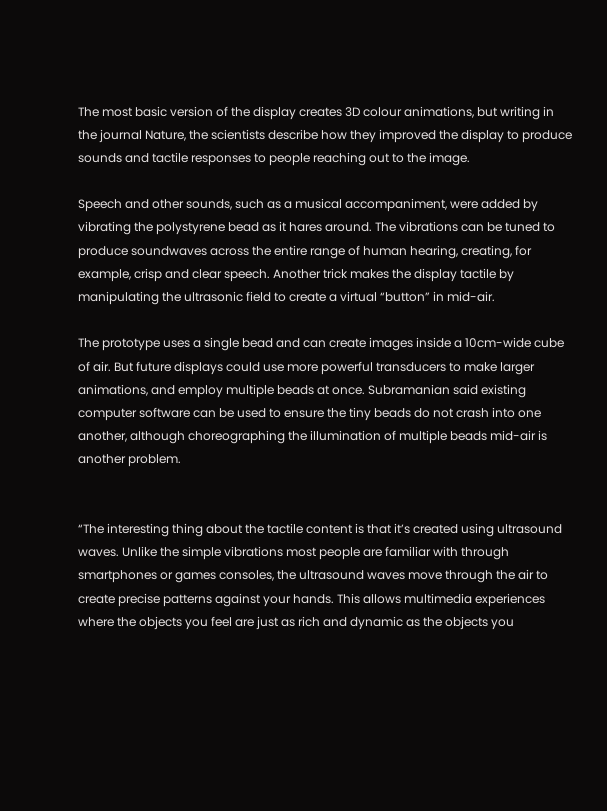The most basic version of the display creates 3D colour animations, but writing in the journal Nature, the scientists describe how they improved the display to produce sounds and tactile responses to people reaching out to the image.

Speech and other sounds, such as a musical accompaniment, were added by vibrating the polystyrene bead as it hares around. The vibrations can be tuned to produce soundwaves across the entire range of human hearing, creating, for example, crisp and clear speech. Another trick makes the display tactile by manipulating the ultrasonic field to create a virtual “button” in mid-air.

The prototype uses a single bead and can create images inside a 10cm-wide cube of air. But future displays could use more powerful transducers to make larger animations, and employ multiple beads at once. Subramanian said existing computer software can be used to ensure the tiny beads do not crash into one another, although choreographing the illumination of multiple beads mid-air is another problem.


“The interesting thing about the tactile content is that it’s created using ultrasound waves. Unlike the simple vibrations most people are familiar with through smartphones or games consoles, the ultrasound waves move through the air to create precise patterns against your hands. This allows multimedia experiences where the objects you feel are just as rich and dynamic as the objects you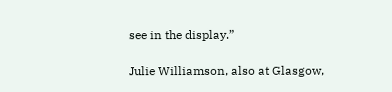see in the display.”

Julie Williamson, also at Glasgow,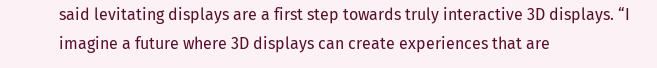said levitating displays are a first step towards truly interactive 3D displays. “I imagine a future where 3D displays can create experiences that are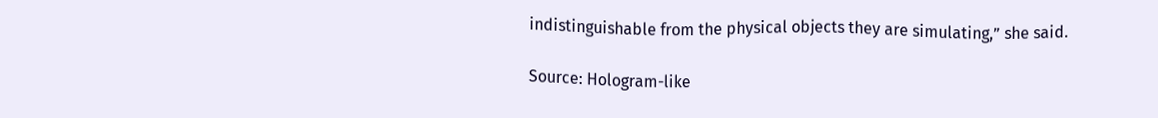indistinguishable from the physical objects they are simulating,” she said.

Source: Hologram-like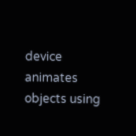device animates objects using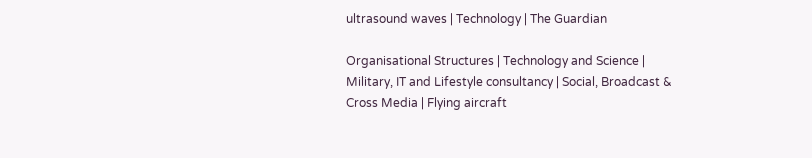ultrasound waves | Technology | The Guardian

Organisational Structures | Technology and Science | Military, IT and Lifestyle consultancy | Social, Broadcast & Cross Media | Flying aircraft